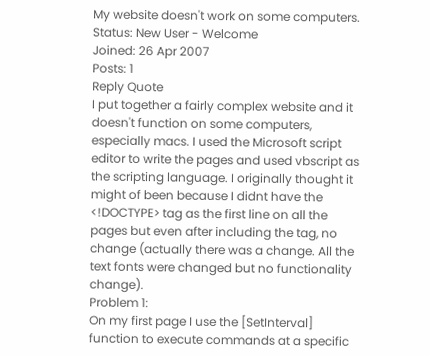My website doesn't work on some computers.
Status: New User - Welcome
Joined: 26 Apr 2007
Posts: 1
Reply Quote
I put together a fairly complex website and it doesn't function on some computers, especially macs. I used the Microsoft script editor to write the pages and used vbscript as the scripting language. I originally thought it might of been because I didnt have the <!DOCTYPE> tag as the first line on all the pages but even after including the tag, no change (actually there was a change. All the text fonts were changed but no functionality change).
Problem 1:
On my first page I use the [SetInterval] function to execute commands at a specific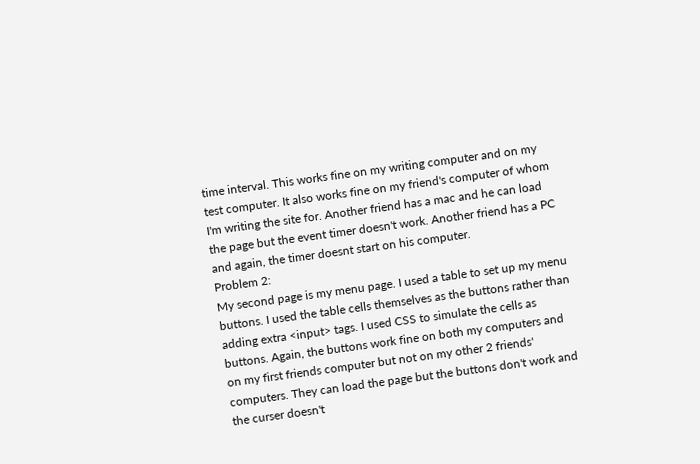time interval. This works fine on my writing computer and on my test computer. It also works fine on my friend's computer of whom I'm writing the site for. Another friend has a mac and he can load the page but the event timer doesn't work. Another friend has a PC and again, the timer doesnt start on his computer.
Problem 2:
My second page is my menu page. I used a table to set up my menu buttons. I used the table cells themselves as the buttons rather than adding extra <input> tags. I used CSS to simulate the cells as buttons. Again, the buttons work fine on both my computers and on my first friends computer but not on my other 2 friends' computers. They can load the page but the buttons don't work and the curser doesn't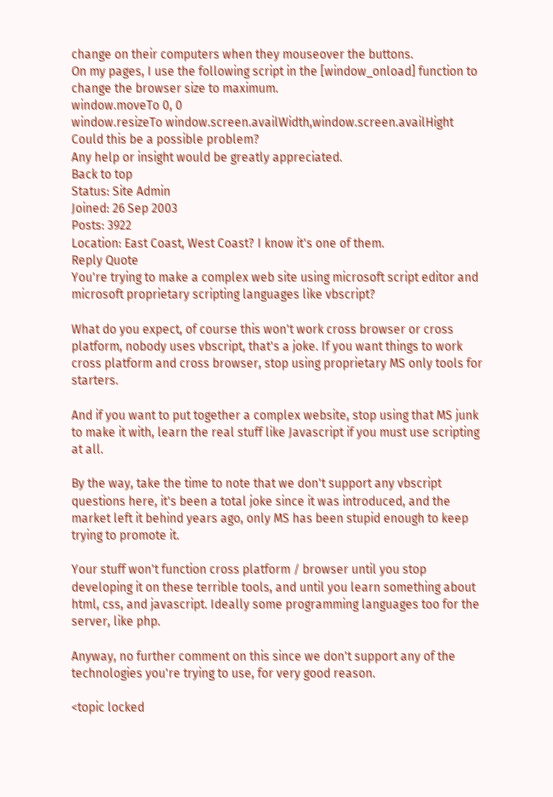change on their computers when they mouseover the buttons.
On my pages, I use the following script in the [window_onload] function to change the browser size to maximum.
window.moveTo 0, 0
window.resizeTo window.screen.availWidth,window.screen.availHight
Could this be a possible problem?
Any help or insight would be greatly appreciated.
Back to top
Status: Site Admin
Joined: 26 Sep 2003
Posts: 3922
Location: East Coast, West Coast? I know it's one of them.
Reply Quote
You're trying to make a complex web site using microsoft script editor and microsoft proprietary scripting languages like vbscript?

What do you expect, of course this won't work cross browser or cross platform, nobody uses vbscript, that's a joke. If you want things to work cross platform and cross browser, stop using proprietary MS only tools for starters.

And if you want to put together a complex website, stop using that MS junk to make it with, learn the real stuff like Javascript if you must use scripting at all.

By the way, take the time to note that we don't support any vbscript questions here, it's been a total joke since it was introduced, and the market left it behind years ago, only MS has been stupid enough to keep trying to promote it.

Your stuff won't function cross platform / browser until you stop developing it on these terrible tools, and until you learn something about html, css, and javascript. Ideally some programming languages too for the server, like php.

Anyway, no further comment on this since we don't support any of the technologies you're trying to use, for very good reason.

<topic locked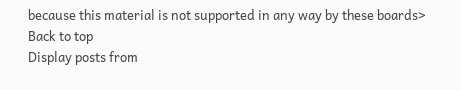because this material is not supported in any way by these boards>
Back to top
Display posts from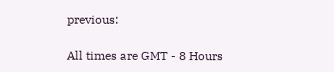previous:

All times are GMT - 8 Hours